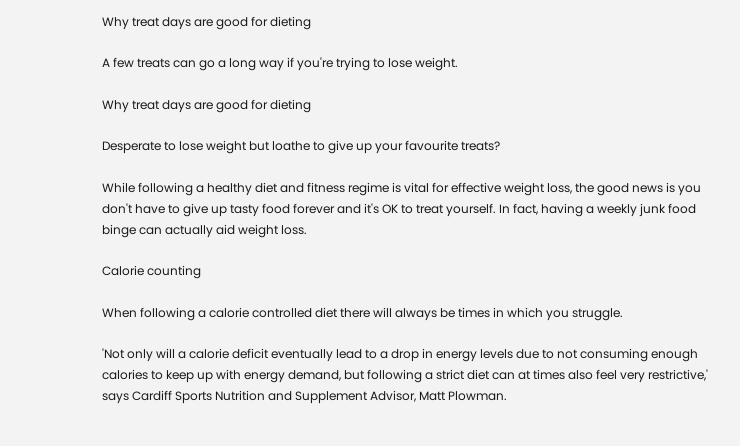Why treat days are good for dieting

A few treats can go a long way if you're trying to lose weight.

Why treat days are good for dieting

Desperate to lose weight but loathe to give up your favourite treats?

While following a healthy diet and fitness regime is vital for effective weight loss, the good news is you don't have to give up tasty food forever and it's OK to treat yourself. In fact, having a weekly junk food binge can actually aid weight loss.

Calorie counting

When following a calorie controlled diet there will always be times in which you struggle.

'Not only will a calorie deficit eventually lead to a drop in energy levels due to not consuming enough calories to keep up with energy demand, but following a strict diet can at times also feel very restrictive,' says Cardiff Sports Nutrition and Supplement Advisor, Matt Plowman.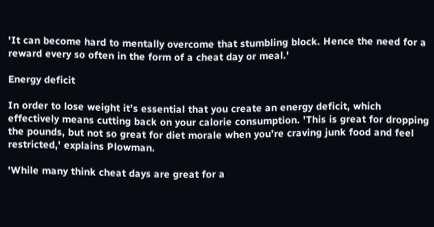'It can become hard to mentally overcome that stumbling block. Hence the need for a reward every so often in the form of a cheat day or meal.'

Energy deficit

In order to lose weight it’s essential that you create an energy deficit, which effectively means cutting back on your calorie consumption. 'This is great for dropping the pounds, but not so great for diet morale when you’re craving junk food and feel restricted,' explains Plowman.

'While many think cheat days are great for a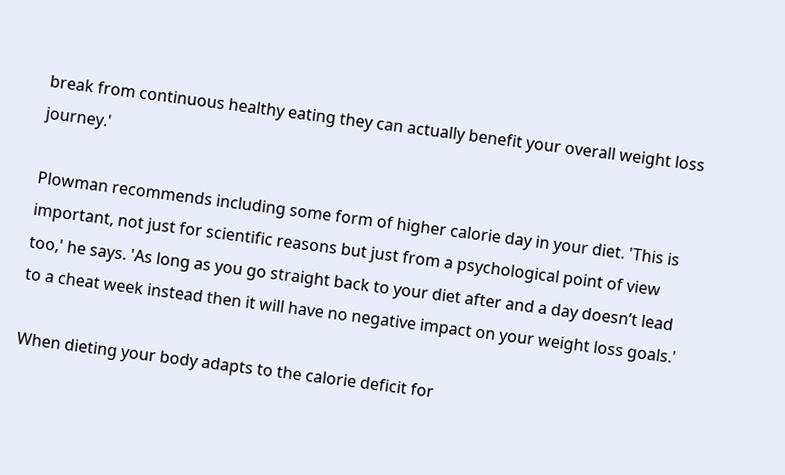break from continuous healthy eating they can actually benefit your overall weight loss journey.'

Plowman recommends including some form of higher calorie day in your diet. 'This is important, not just for scientific reasons but just from a psychological point of view too,' he says. 'As long as you go straight back to your diet after and a day doesn’t lead to a cheat week instead then it will have no negative impact on your weight loss goals.'

When dieting your body adapts to the calorie deficit for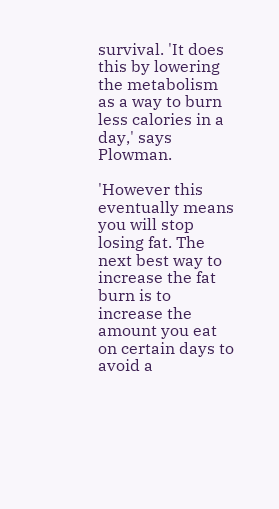survival. 'It does this by lowering the metabolism as a way to burn less calories in a day,' says Plowman.

'However this eventually means you will stop losing fat. The next best way to increase the fat burn is to increase the amount you eat on certain days to avoid a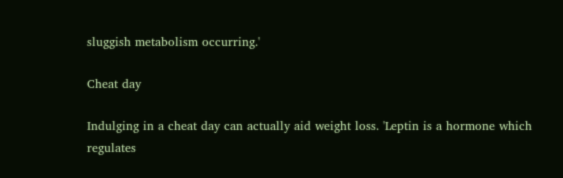sluggish metabolism occurring.'

Cheat day

Indulging in a cheat day can actually aid weight loss. 'Leptin is a hormone which regulates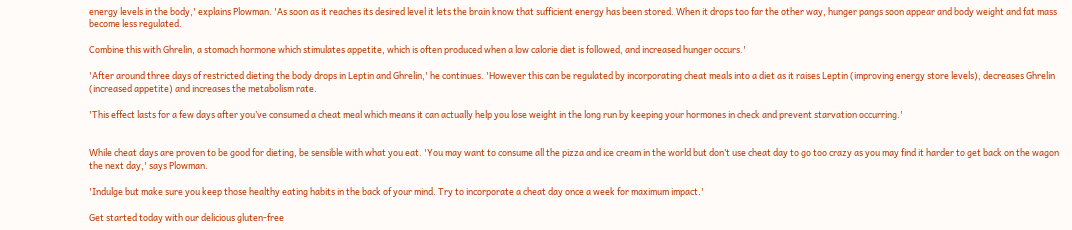energy levels in the body,' explains Plowman. 'As soon as it reaches its desired level it lets the brain know that sufficient energy has been stored. When it drops too far the other way, hunger pangs soon appear and body weight and fat mass become less regulated.

Combine this with Ghrelin, a stomach hormone which stimulates appetite, which is often produced when a low calorie diet is followed, and increased hunger occurs.'

'After around three days of restricted dieting the body drops in Leptin and Ghrelin,' he continues. 'However this can be regulated by incorporating cheat meals into a diet as it raises Leptin (improving energy store levels), decreases Ghrelin (increased appetite) and increases the metabolism rate.

'This effect lasts for a few days after you’ve consumed a cheat meal which means it can actually help you lose weight in the long run by keeping your hormones in check and prevent starvation occurring.'


While cheat days are proven to be good for dieting, be sensible with what you eat. 'You may want to consume all the pizza and ice cream in the world but don’t use cheat day to go too crazy as you may find it harder to get back on the wagon the next day,' says Plowman.

'Indulge but make sure you keep those healthy eating habits in the back of your mind. Try to incorporate a cheat day once a week for maximum impact.'

Get started today with our delicious gluten-free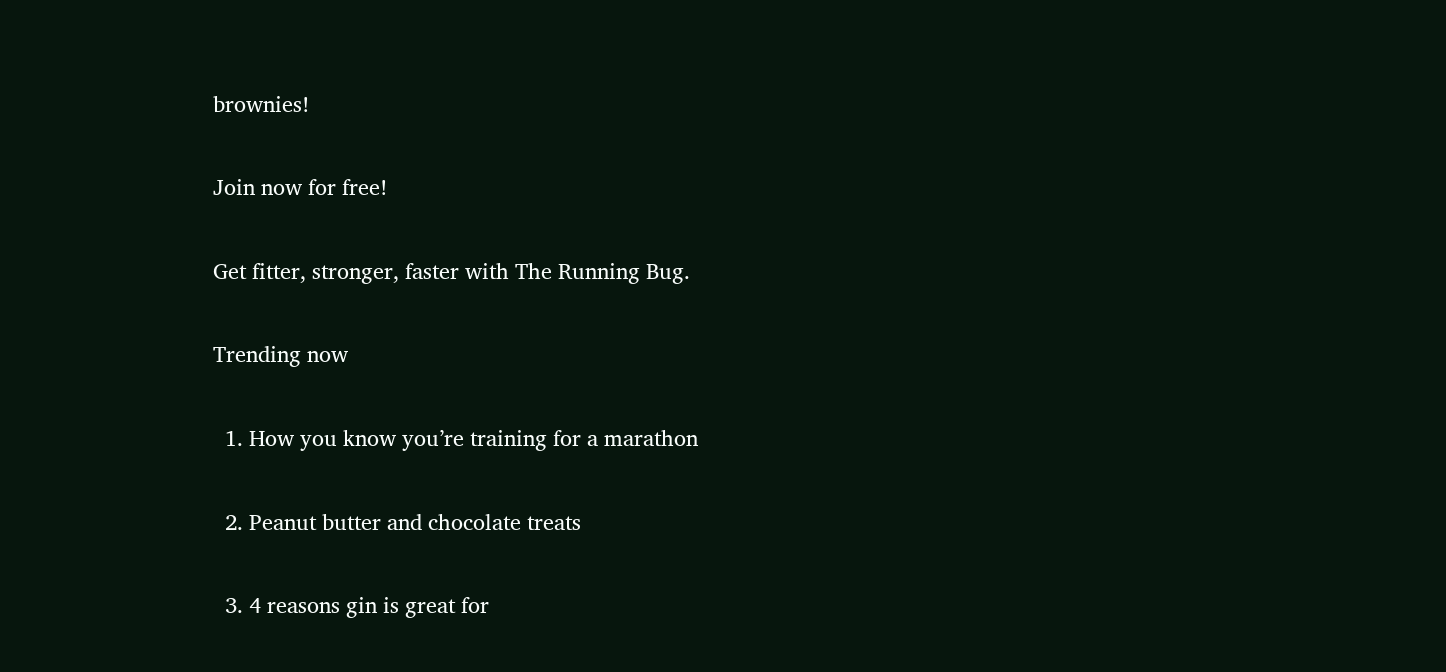brownies!

Join now for free!

Get fitter, stronger, faster with The Running Bug.

Trending now

  1. How you know you’re training for a marathon

  2. Peanut butter and chocolate treats

  3. 4 reasons gin is great for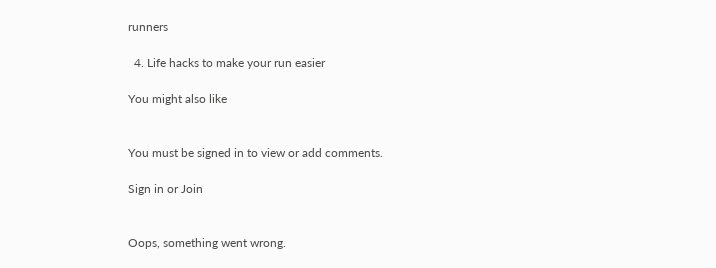runners

  4. Life hacks to make your run easier

You might also like


You must be signed in to view or add comments.

Sign in or Join


Oops, something went wrong.